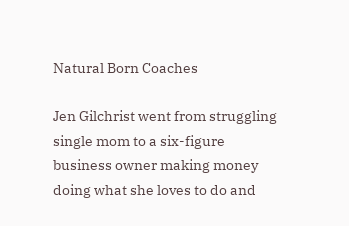Natural Born Coaches

Jen Gilchrist went from struggling single mom to a six-figure business owner making money doing what she loves to do and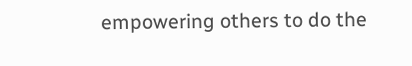empowering others to do the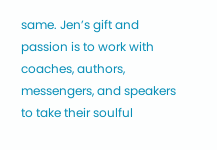same. Jen’s gift and passion is to work with coaches, authors, messengers, and speakers to take their soulful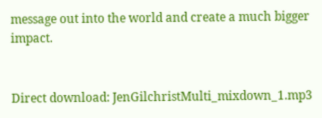message out into the world and create a much bigger impact.


Direct download: JenGilchristMulti_mixdown_1.mp3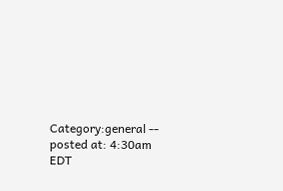Category:general -- posted at: 4:30am EDT